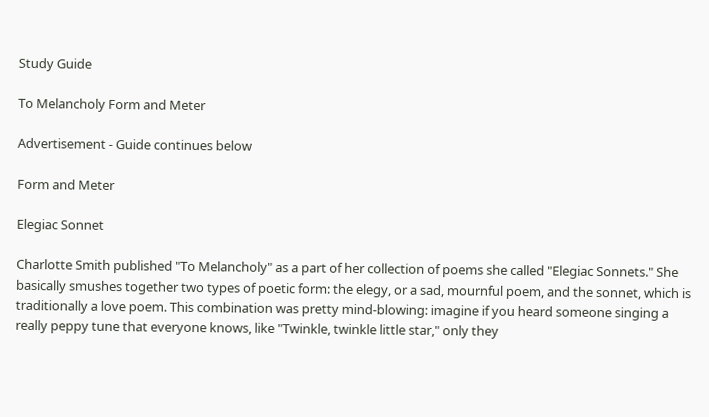Study Guide

To Melancholy Form and Meter

Advertisement - Guide continues below

Form and Meter

Elegiac Sonnet

Charlotte Smith published "To Melancholy" as a part of her collection of poems she called "Elegiac Sonnets." She basically smushes together two types of poetic form: the elegy, or a sad, mournful poem, and the sonnet, which is traditionally a love poem. This combination was pretty mind-blowing: imagine if you heard someone singing a really peppy tune that everyone knows, like "Twinkle, twinkle little star," only they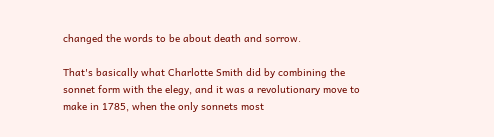changed the words to be about death and sorrow.

That's basically what Charlotte Smith did by combining the sonnet form with the elegy, and it was a revolutionary move to make in 1785, when the only sonnets most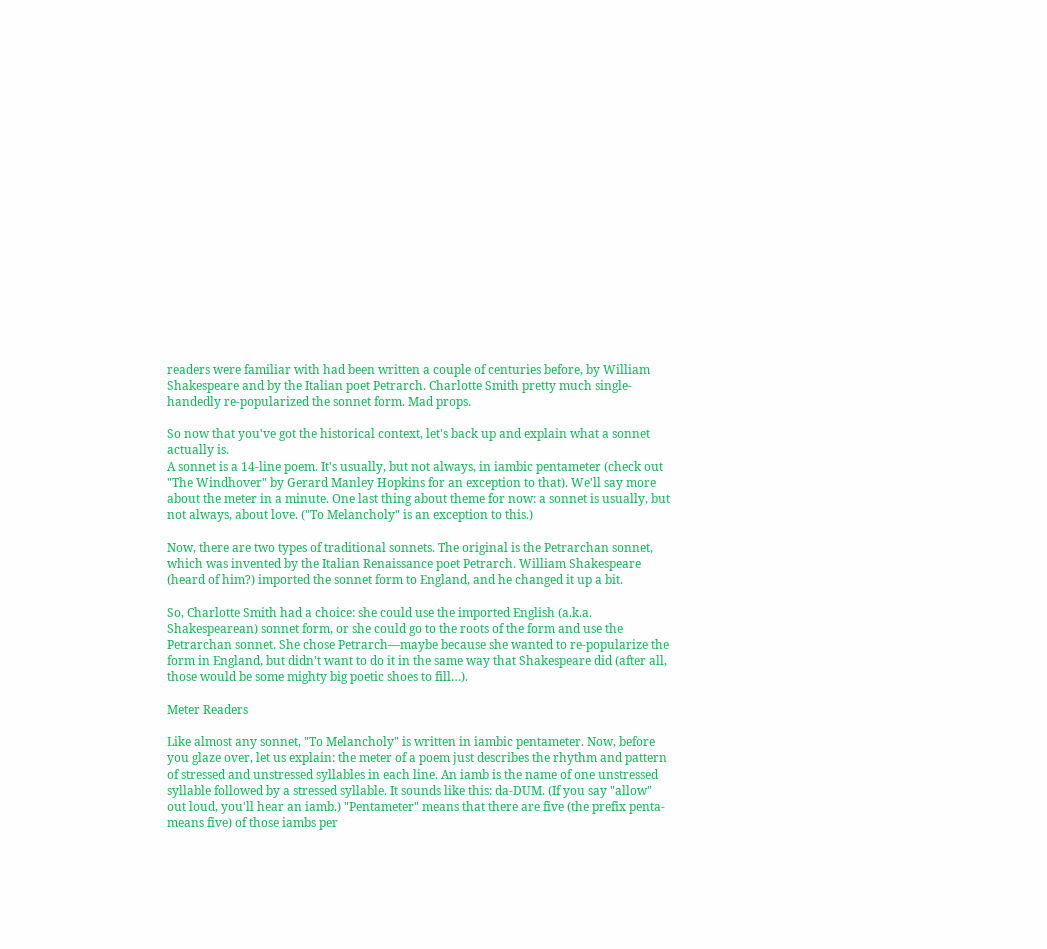readers were familiar with had been written a couple of centuries before, by William Shakespeare and by the Italian poet Petrarch. Charlotte Smith pretty much single-handedly re-popularized the sonnet form. Mad props.

So now that you've got the historical context, let's back up and explain what a sonnet actually is.
A sonnet is a 14-line poem. It's usually, but not always, in iambic pentameter (check out "The Windhover" by Gerard Manley Hopkins for an exception to that). We'll say more about the meter in a minute. One last thing about theme for now: a sonnet is usually, but not always, about love. ("To Melancholy" is an exception to this.)

Now, there are two types of traditional sonnets. The original is the Petrarchan sonnet, which was invented by the Italian Renaissance poet Petrarch. William Shakespeare (heard of him?) imported the sonnet form to England, and he changed it up a bit.

So, Charlotte Smith had a choice: she could use the imported English (a.k.a. Shakespearean) sonnet form, or she could go to the roots of the form and use the Petrarchan sonnet. She chose Petrarch—maybe because she wanted to re-popularize the form in England, but didn't want to do it in the same way that Shakespeare did (after all, those would be some mighty big poetic shoes to fill…).

Meter Readers

Like almost any sonnet, "To Melancholy" is written in iambic pentameter. Now, before you glaze over, let us explain: the meter of a poem just describes the rhythm and pattern of stressed and unstressed syllables in each line. An iamb is the name of one unstressed syllable followed by a stressed syllable. It sounds like this: da-DUM. (If you say "allow" out loud, you'll hear an iamb.) "Pentameter" means that there are five (the prefix penta- means five) of those iambs per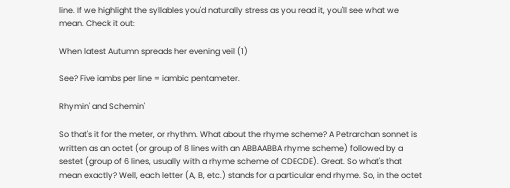line. If we highlight the syllables you'd naturally stress as you read it, you'll see what we mean. Check it out:

When latest Autumn spreads her evening veil (1)

See? Five iambs per line = iambic pentameter.

Rhymin' and Schemin'

So that's it for the meter, or rhythm. What about the rhyme scheme? A Petrarchan sonnet is written as an octet (or group of 8 lines with an ABBAABBA rhyme scheme) followed by a sestet (group of 6 lines, usually with a rhyme scheme of CDECDE). Great. So what's that mean exactly? Well, each letter (A, B, etc.) stands for a particular end rhyme. So, in the octet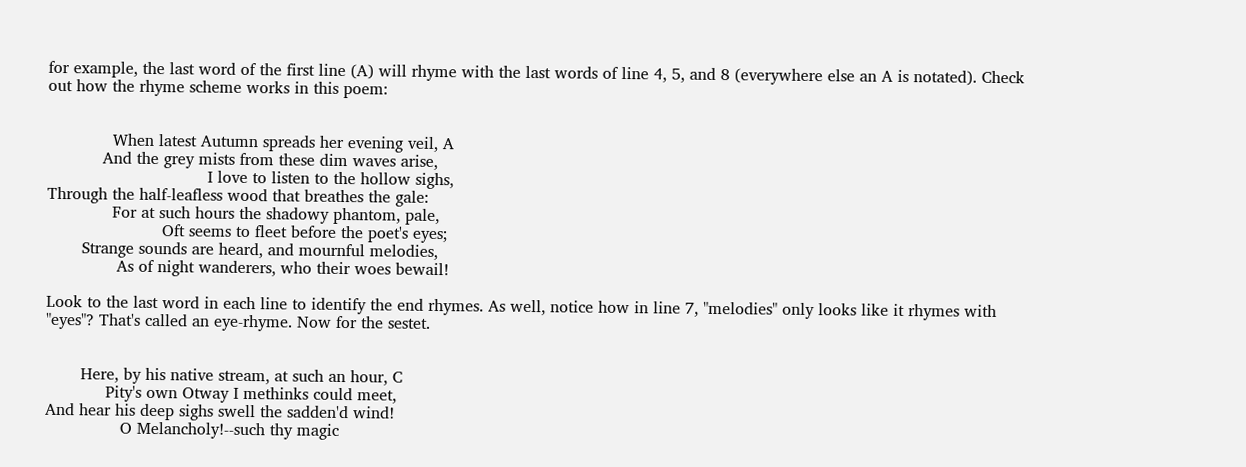for example, the last word of the first line (A) will rhyme with the last words of line 4, 5, and 8 (everywhere else an A is notated). Check out how the rhyme scheme works in this poem:


             When latest Autumn spreads her evening veil, A
           And the grey mists from these dim waves arise,
                                I love to listen to the hollow sighs,
Through the half-leafless wood that breathes the gale:
             For at such hours the shadowy phantom, pale,
                       Oft seems to fleet before the poet's eyes;
       Strange sounds are heard, and mournful melodies,
              As of night wanderers, who their woes bewail!

Look to the last word in each line to identify the end rhymes. As well, notice how in line 7, "melodies" only looks like it rhymes with "eyes"? That's called an eye-rhyme. Now for the sestet.


       Here, by his native stream, at such an hour, C
            Pity's own Otway I methinks could meet,
And hear his deep sighs swell the sadden'd wind!
               O Melancholy!--such thy magic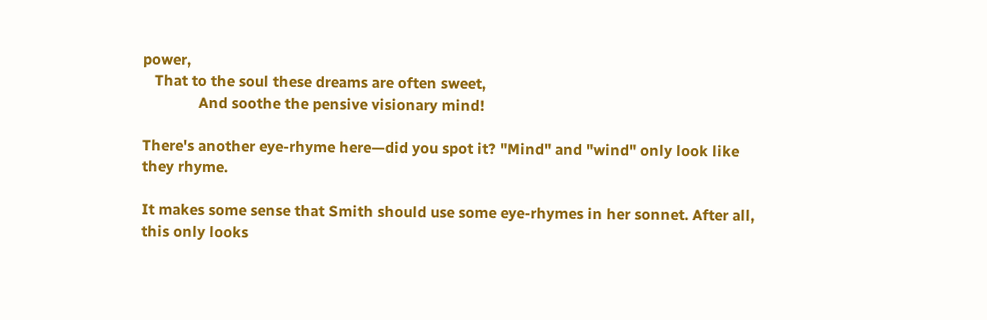power,
   That to the soul these dreams are often sweet,
              And soothe the pensive visionary mind!

There's another eye-rhyme here—did you spot it? "Mind" and "wind" only look like they rhyme.

It makes some sense that Smith should use some eye-rhymes in her sonnet. After all, this only looks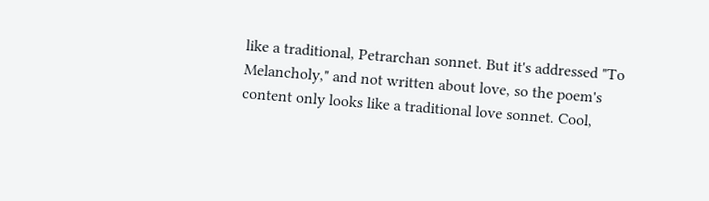like a traditional, Petrarchan sonnet. But it's addressed "To Melancholy," and not written about love, so the poem's content only looks like a traditional love sonnet. Cool,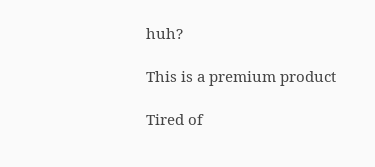huh?

This is a premium product

Tired of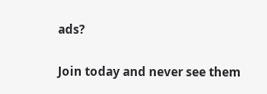ads?

Join today and never see them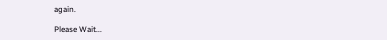again.

Please Wait...